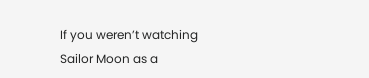If you weren’t watching Sailor Moon as a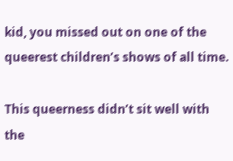kid, you missed out on one of the queerest children’s shows of all time.

This queerness didn’t sit well with the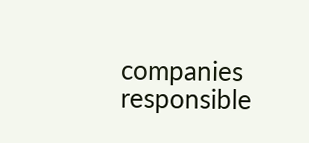companies responsible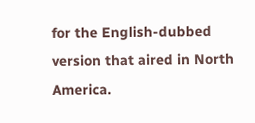for the English-dubbed version that aired in North America.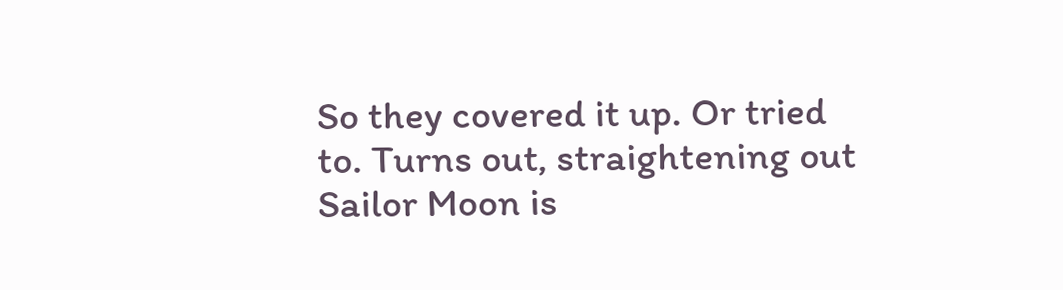So they covered it up. Or tried to. Turns out, straightening out Sailor Moon is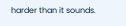harder than it sounds.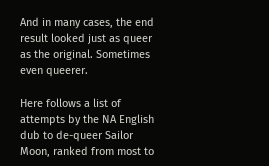And in many cases, the end result looked just as queer as the original. Sometimes even queerer.

Here follows a list of attempts by the NA English dub to de-queer Sailor Moon, ranked from most to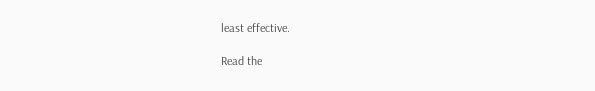least effective.

Read the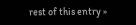rest of this entry »